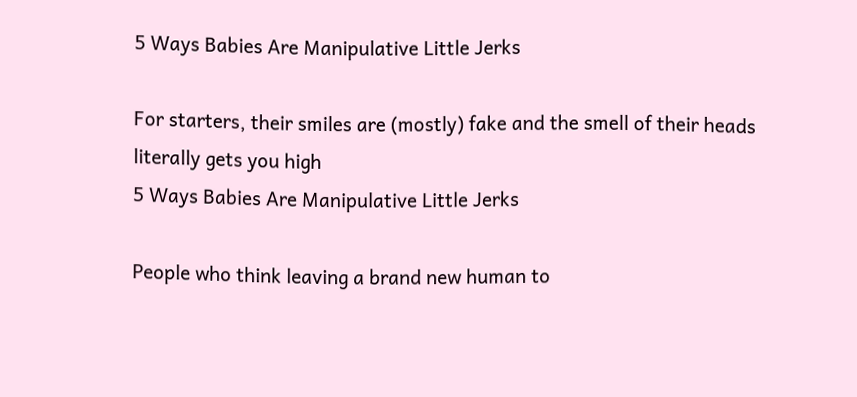5 Ways Babies Are Manipulative Little Jerks

For starters, their smiles are (mostly) fake and the smell of their heads literally gets you high
5 Ways Babies Are Manipulative Little Jerks

People who think leaving a brand new human to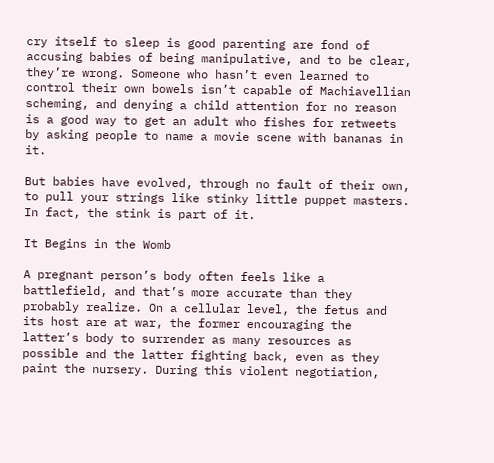cry itself to sleep is good parenting are fond of accusing babies of being manipulative, and to be clear, they’re wrong. Someone who hasn’t even learned to control their own bowels isn’t capable of Machiavellian scheming, and denying a child attention for no reason is a good way to get an adult who fishes for retweets by asking people to name a movie scene with bananas in it.

But babies have evolved, through no fault of their own, to pull your strings like stinky little puppet masters. In fact, the stink is part of it.

It Begins in the Womb

A pregnant person’s body often feels like a battlefield, and that’s more accurate than they probably realize. On a cellular level, the fetus and its host are at war, the former encouraging the latter’s body to surrender as many resources as possible and the latter fighting back, even as they paint the nursery. During this violent negotiation,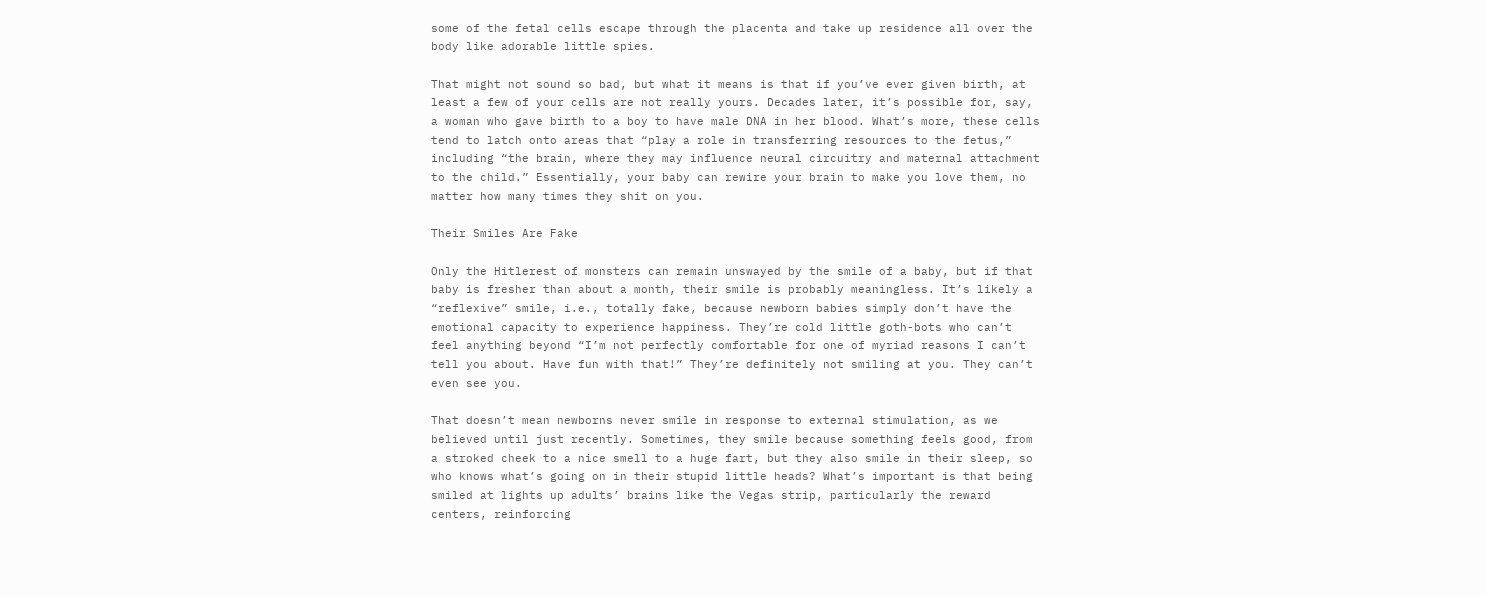some of the fetal cells escape through the placenta and take up residence all over the body like adorable little spies.

That might not sound so bad, but what it means is that if you’ve ever given birth, at least a few of your cells are not really yours. Decades later, it’s possible for, say, a woman who gave birth to a boy to have male DNA in her blood. What’s more, these cells tend to latch onto areas that “play a role in transferring resources to the fetus,” including “the brain, where they may influence neural circuitry and maternal attachment to the child.” Essentially, your baby can rewire your brain to make you love them, no matter how many times they shit on you.

Their Smiles Are Fake

Only the Hitlerest of monsters can remain unswayed by the smile of a baby, but if that baby is fresher than about a month, their smile is probably meaningless. It’s likely a “reflexive” smile, i.e., totally fake, because newborn babies simply don’t have the emotional capacity to experience happiness. They’re cold little goth-bots who can’t feel anything beyond “I’m not perfectly comfortable for one of myriad reasons I can’t tell you about. Have fun with that!” They’re definitely not smiling at you. They can’t even see you.

That doesn’t mean newborns never smile in response to external stimulation, as we believed until just recently. Sometimes, they smile because something feels good, from a stroked cheek to a nice smell to a huge fart, but they also smile in their sleep, so who knows what’s going on in their stupid little heads? What’s important is that being smiled at lights up adults’ brains like the Vegas strip, particularly the reward centers, reinforcing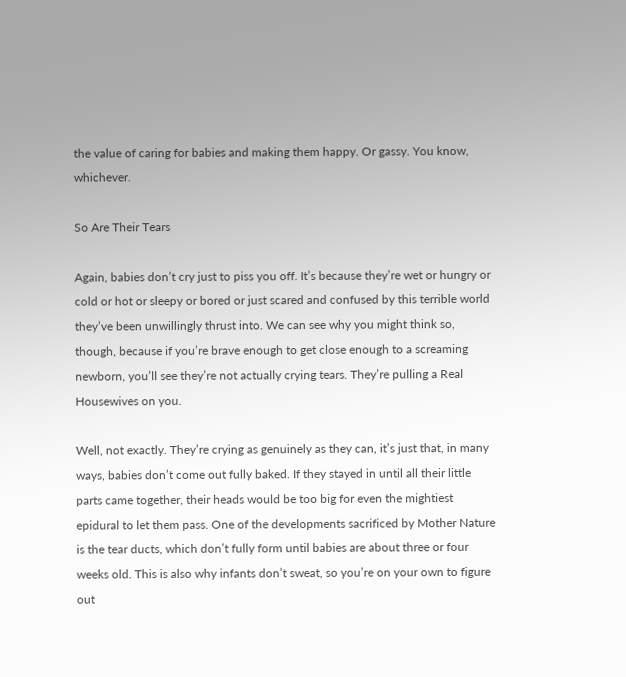the value of caring for babies and making them happy. Or gassy. You know, whichever.

So Are Their Tears

Again, babies don’t cry just to piss you off. It’s because they’re wet or hungry or cold or hot or sleepy or bored or just scared and confused by this terrible world they’ve been unwillingly thrust into. We can see why you might think so, though, because if you’re brave enough to get close enough to a screaming newborn, you’ll see they’re not actually crying tears. They’re pulling a Real Housewives on you.

Well, not exactly. They’re crying as genuinely as they can, it’s just that, in many ways, babies don’t come out fully baked. If they stayed in until all their little parts came together, their heads would be too big for even the mightiest epidural to let them pass. One of the developments sacrificed by Mother Nature is the tear ducts, which don’t fully form until babies are about three or four weeks old. This is also why infants don’t sweat, so you’re on your own to figure out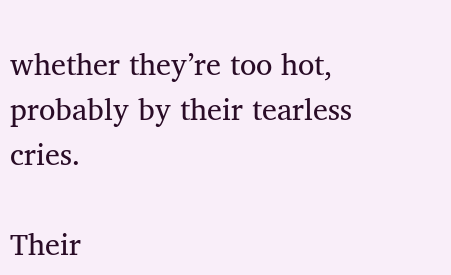whether they’re too hot, probably by their tearless cries.

Their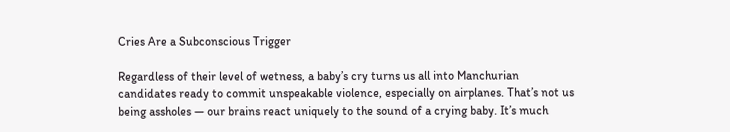Cries Are a Subconscious Trigger

Regardless of their level of wetness, a baby’s cry turns us all into Manchurian candidates ready to commit unspeakable violence, especially on airplanes. That’s not us being assholes — our brains react uniquely to the sound of a crying baby. It’s much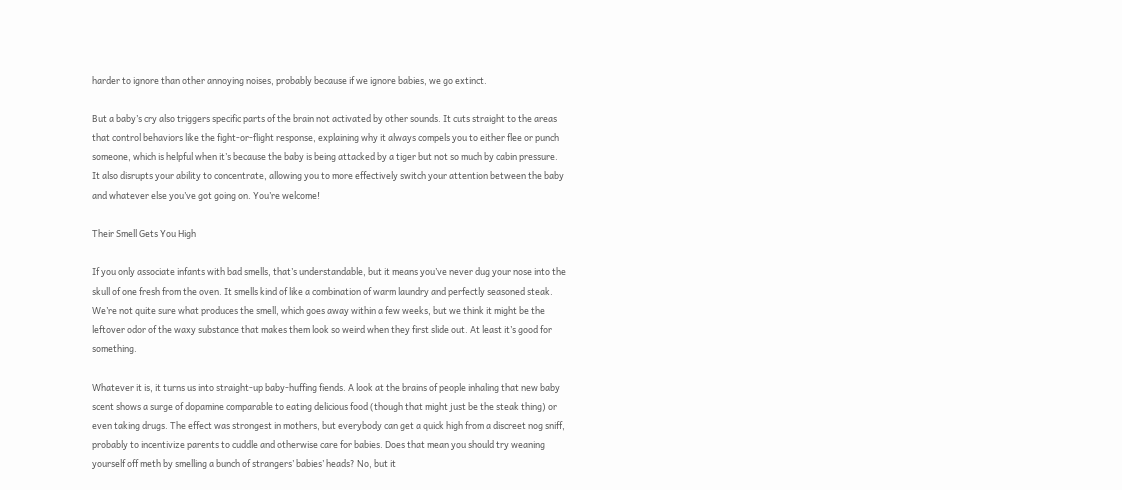harder to ignore than other annoying noises, probably because if we ignore babies, we go extinct.

But a baby’s cry also triggers specific parts of the brain not activated by other sounds. It cuts straight to the areas that control behaviors like the fight-or-flight response, explaining why it always compels you to either flee or punch someone, which is helpful when it’s because the baby is being attacked by a tiger but not so much by cabin pressure. It also disrupts your ability to concentrate, allowing you to more effectively switch your attention between the baby and whatever else you’ve got going on. You’re welcome!

Their Smell Gets You High

If you only associate infants with bad smells, that’s understandable, but it means you’ve never dug your nose into the skull of one fresh from the oven. It smells kind of like a combination of warm laundry and perfectly seasoned steak. We’re not quite sure what produces the smell, which goes away within a few weeks, but we think it might be the leftover odor of the waxy substance that makes them look so weird when they first slide out. At least it’s good for something.

Whatever it is, it turns us into straight-up baby-huffing fiends. A look at the brains of people inhaling that new baby scent shows a surge of dopamine comparable to eating delicious food (though that might just be the steak thing) or even taking drugs. The effect was strongest in mothers, but everybody can get a quick high from a discreet nog sniff, probably to incentivize parents to cuddle and otherwise care for babies. Does that mean you should try weaning yourself off meth by smelling a bunch of strangers’ babies’ heads? No, but it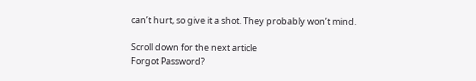can’t hurt, so give it a shot. They probably won’t mind.

Scroll down for the next article
Forgot Password?